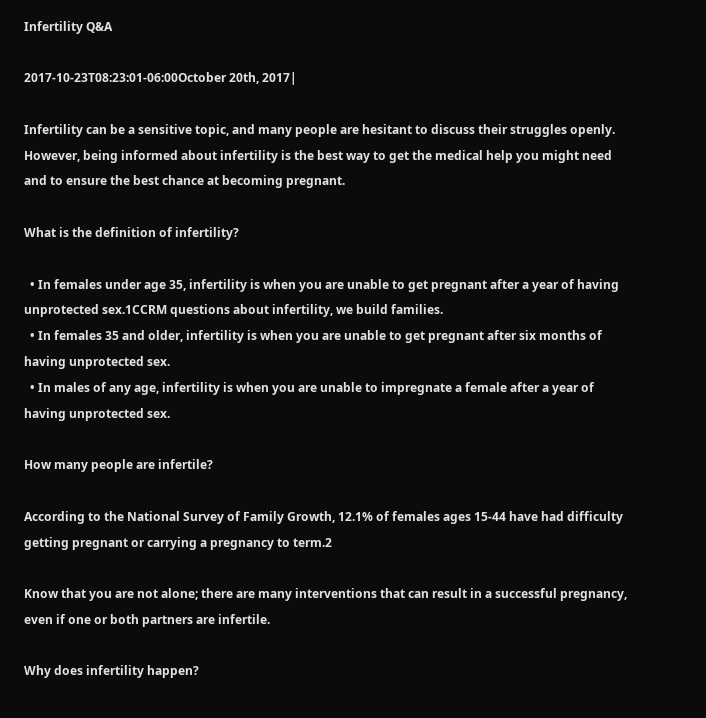Infertility Q&A

2017-10-23T08:23:01-06:00October 20th, 2017|

Infertility can be a sensitive topic, and many people are hesitant to discuss their struggles openly. However, being informed about infertility is the best way to get the medical help you might need and to ensure the best chance at becoming pregnant.

What is the definition of infertility?

  • In females under age 35, infertility is when you are unable to get pregnant after a year of having unprotected sex.1CCRM questions about infertility, we build families.
  • In females 35 and older, infertility is when you are unable to get pregnant after six months of having unprotected sex.
  • In males of any age, infertility is when you are unable to impregnate a female after a year of having unprotected sex.

How many people are infertile?

According to the National Survey of Family Growth, 12.1% of females ages 15-44 have had difficulty getting pregnant or carrying a pregnancy to term.2

Know that you are not alone; there are many interventions that can result in a successful pregnancy, even if one or both partners are infertile.

Why does infertility happen?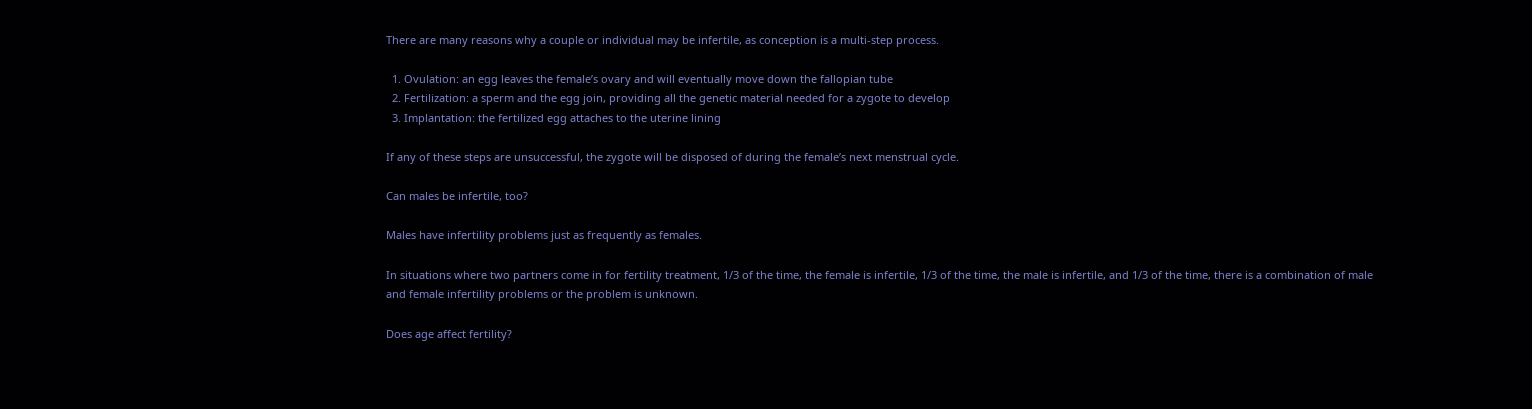There are many reasons why a couple or individual may be infertile, as conception is a multi-step process.

  1. Ovulation: an egg leaves the female’s ovary and will eventually move down the fallopian tube
  2. Fertilization: a sperm and the egg join, providing all the genetic material needed for a zygote to develop
  3. Implantation: the fertilized egg attaches to the uterine lining

If any of these steps are unsuccessful, the zygote will be disposed of during the female’s next menstrual cycle.

Can males be infertile, too?

Males have infertility problems just as frequently as females.

In situations where two partners come in for fertility treatment, 1/3 of the time, the female is infertile, 1/3 of the time, the male is infertile, and 1/3 of the time, there is a combination of male and female infertility problems or the problem is unknown.

Does age affect fertility?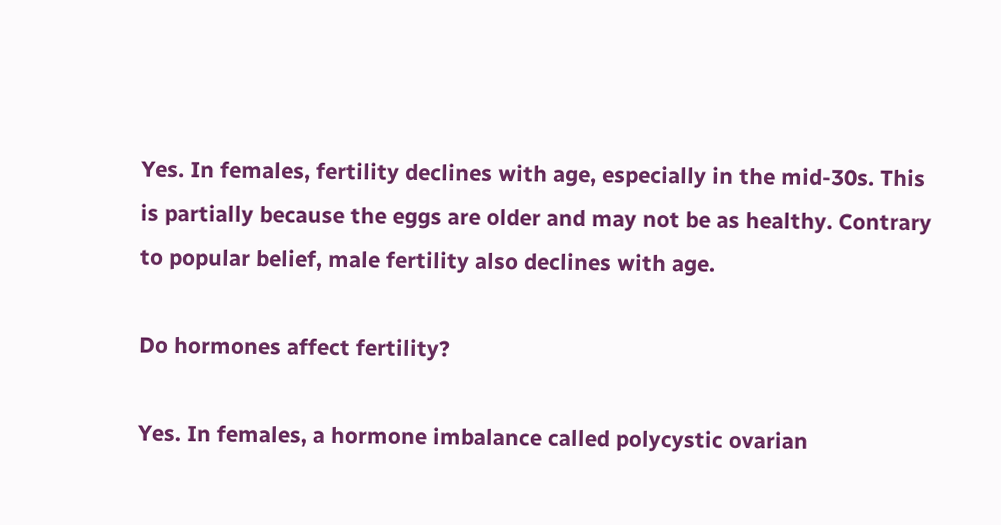Yes. In females, fertility declines with age, especially in the mid-30s. This is partially because the eggs are older and may not be as healthy. Contrary to popular belief, male fertility also declines with age.

Do hormones affect fertility?

Yes. In females, a hormone imbalance called polycystic ovarian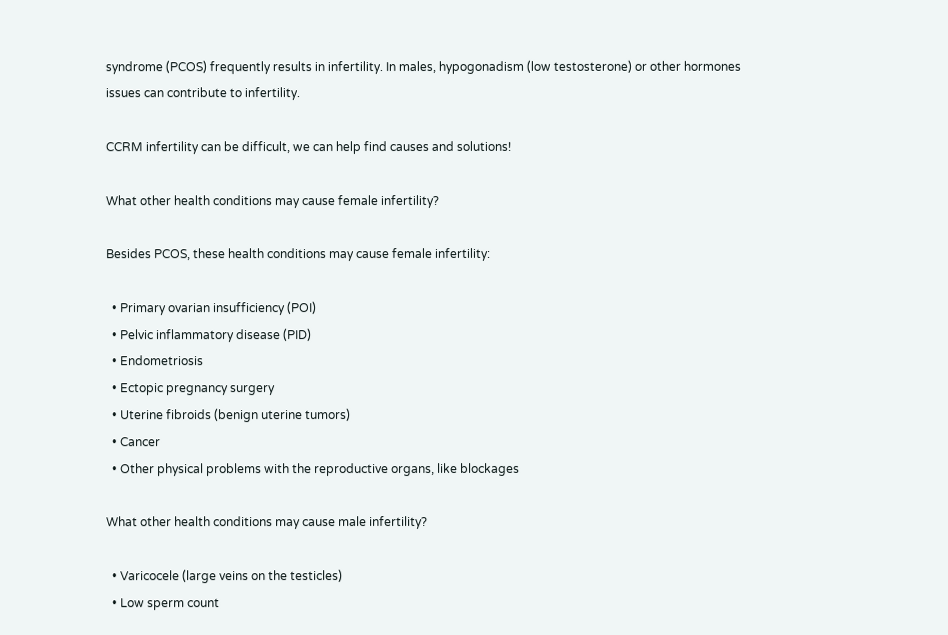syndrome (PCOS) frequently results in infertility. In males, hypogonadism (low testosterone) or other hormones issues can contribute to infertility.

CCRM infertility can be difficult, we can help find causes and solutions!

What other health conditions may cause female infertility?

Besides PCOS, these health conditions may cause female infertility:

  • Primary ovarian insufficiency (POI)
  • Pelvic inflammatory disease (PID)
  • Endometriosis
  • Ectopic pregnancy surgery
  • Uterine fibroids (benign uterine tumors)
  • Cancer
  • Other physical problems with the reproductive organs, like blockages

What other health conditions may cause male infertility?

  • Varicocele (large veins on the testicles)
  • Low sperm count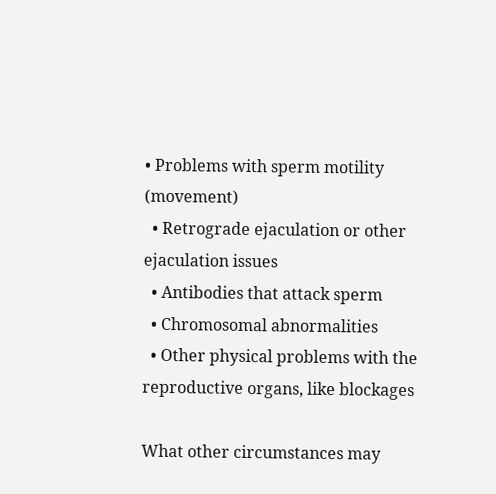• Problems with sperm motility (movement)
  • Retrograde ejaculation or other ejaculation issues
  • Antibodies that attack sperm
  • Chromosomal abnormalities
  • Other physical problems with the reproductive organs, like blockages

What other circumstances may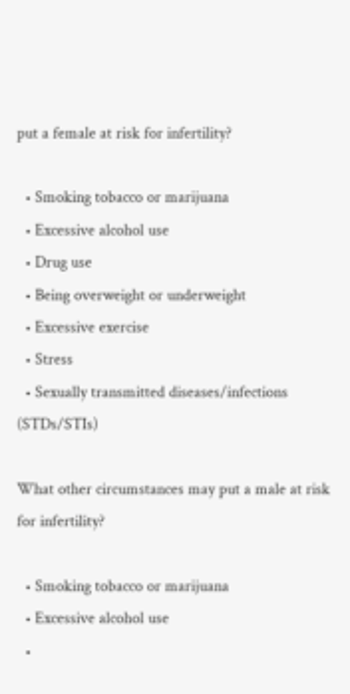put a female at risk for infertility?

  • Smoking tobacco or marijuana
  • Excessive alcohol use
  • Drug use
  • Being overweight or underweight
  • Excessive exercise
  • Stress
  • Sexually transmitted diseases/infections (STDs/STIs)

What other circumstances may put a male at risk for infertility?

  • Smoking tobacco or marijuana
  • Excessive alcohol use
  •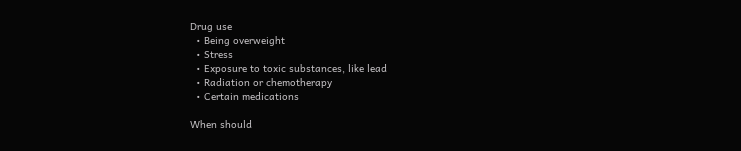Drug use
  • Being overweight
  • Stress
  • Exposure to toxic substances, like lead
  • Radiation or chemotherapy
  • Certain medications

When should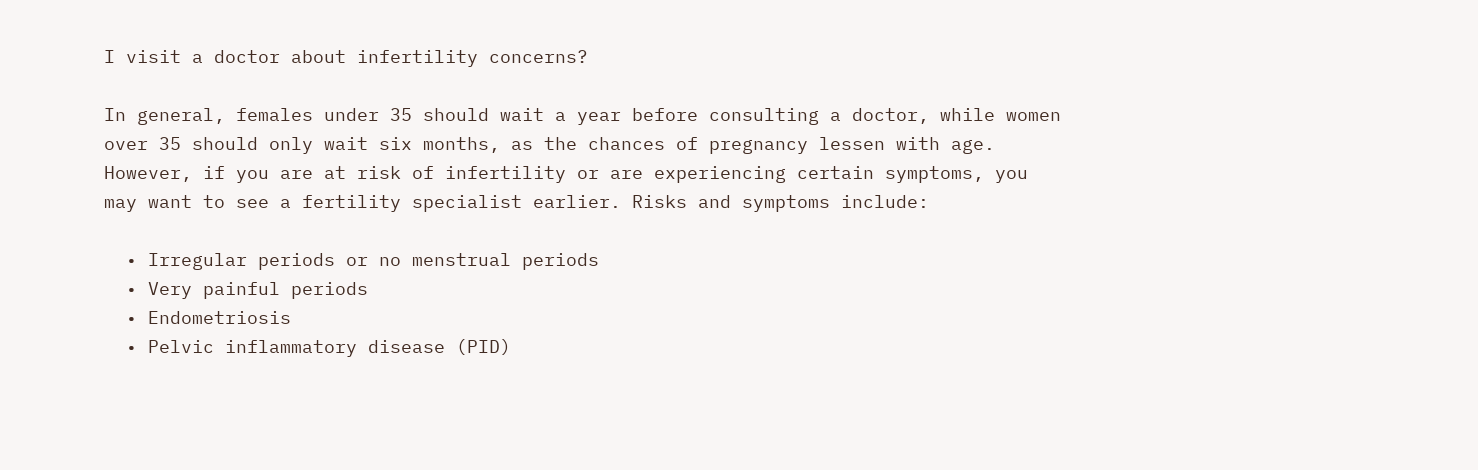I visit a doctor about infertility concerns?

In general, females under 35 should wait a year before consulting a doctor, while women over 35 should only wait six months, as the chances of pregnancy lessen with age. However, if you are at risk of infertility or are experiencing certain symptoms, you may want to see a fertility specialist earlier. Risks and symptoms include:

  • Irregular periods or no menstrual periods
  • Very painful periods
  • Endometriosis
  • Pelvic inflammatory disease (PID)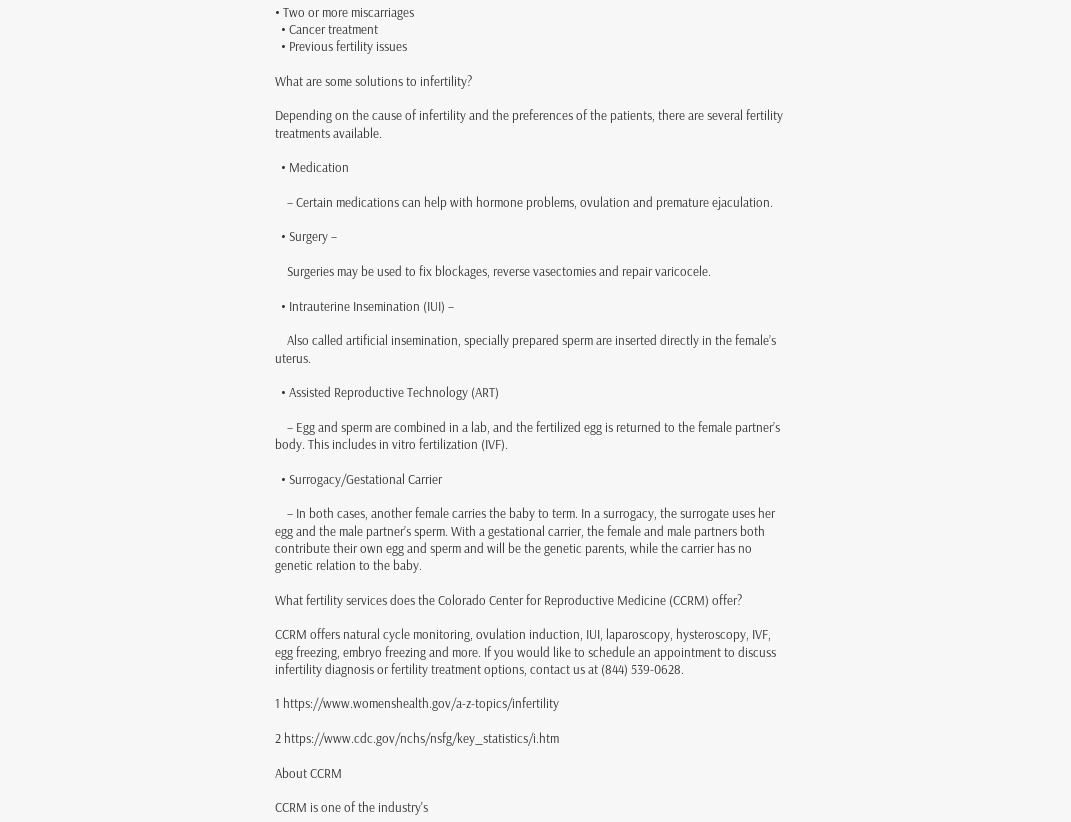• Two or more miscarriages
  • Cancer treatment
  • Previous fertility issues

What are some solutions to infertility?

Depending on the cause of infertility and the preferences of the patients, there are several fertility treatments available.

  • Medication

    – Certain medications can help with hormone problems, ovulation and premature ejaculation.

  • Surgery –

    Surgeries may be used to fix blockages, reverse vasectomies and repair varicocele.

  • Intrauterine Insemination (IUI) –

    Also called artificial insemination, specially prepared sperm are inserted directly in the female’s uterus.

  • Assisted Reproductive Technology (ART)

    – Egg and sperm are combined in a lab, and the fertilized egg is returned to the female partner’s body. This includes in vitro fertilization (IVF).

  • Surrogacy/Gestational Carrier

    – In both cases, another female carries the baby to term. In a surrogacy, the surrogate uses her egg and the male partner’s sperm. With a gestational carrier, the female and male partners both contribute their own egg and sperm and will be the genetic parents, while the carrier has no genetic relation to the baby.

What fertility services does the Colorado Center for Reproductive Medicine (CCRM) offer?

CCRM offers natural cycle monitoring, ovulation induction, IUI, laparoscopy, hysteroscopy, IVF, egg freezing, embryo freezing and more. If you would like to schedule an appointment to discuss infertility diagnosis or fertility treatment options, contact us at (844) 539-0628.

1 https://www.womenshealth.gov/a-z-topics/infertility

2 https://www.cdc.gov/nchs/nsfg/key_statistics/i.htm

About CCRM

CCRM is one of the industry's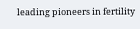leading pioneers in fertility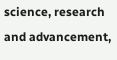science, research and advancement,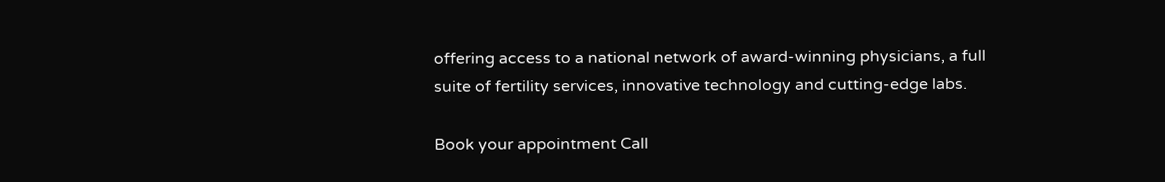offering access to a national network of award-winning physicians, a full suite of fertility services, innovative technology and cutting-edge labs.

Book your appointment Call